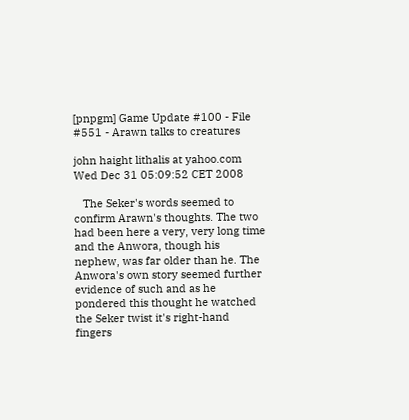[pnpgm] Game Update #100 - File #551 - Arawn talks to creatures

john haight lithalis at yahoo.com
Wed Dec 31 05:09:52 CET 2008

   The Seker's words seemed to confirm Arawn's thoughts. The two had been here a very, very long time and the Anwora, though his nephew, was far older than he. The Anwora's own story seemed further evidence of such and as he pondered this thought he watched the Seker twist it's right-hand fingers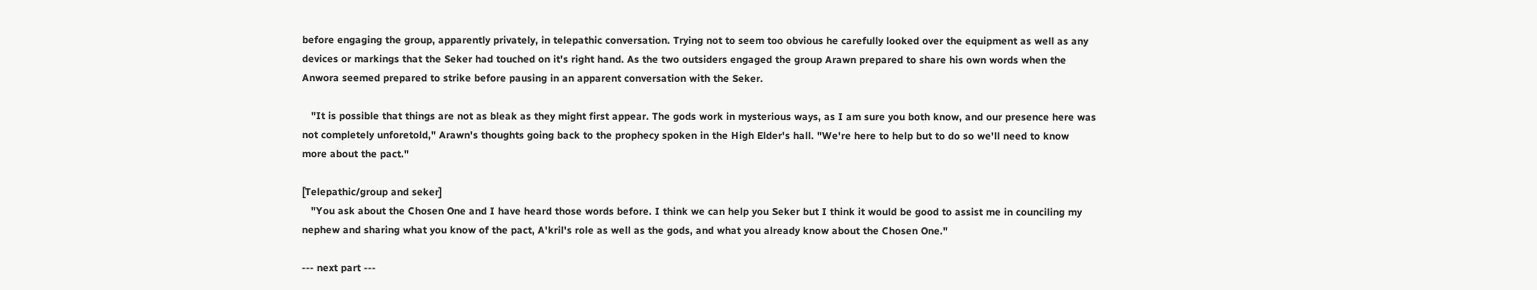before engaging the group, apparently privately, in telepathic conversation. Trying not to seem too obvious he carefully looked over the equipment as well as any devices or markings that the Seker had touched on it's right hand. As the two outsiders engaged the group Arawn prepared to share his own words when the Anwora seemed prepared to strike before pausing in an apparent conversation with the Seker.

   "It is possible that things are not as bleak as they might first appear. The gods work in mysterious ways, as I am sure you both know, and our presence here was not completely unforetold," Arawn's thoughts going back to the prophecy spoken in the High Elder's hall. "We're here to help but to do so we'll need to know more about the pact."

[Telepathic/group and seker]
   "You ask about the Chosen One and I have heard those words before. I think we can help you Seker but I think it would be good to assist me in counciling my nephew and sharing what you know of the pact, A'kril's role as well as the gods, and what you already know about the Chosen One."

--- next part ---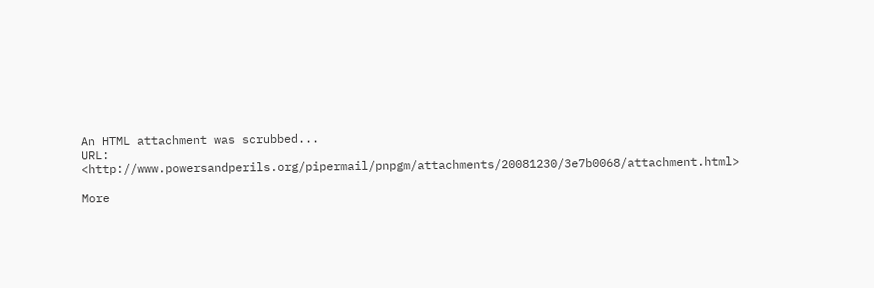An HTML attachment was scrubbed...
URL: <http://www.powersandperils.org/pipermail/pnpgm/attachments/20081230/3e7b0068/attachment.html>

More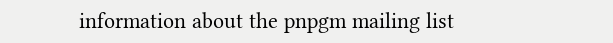information about the pnpgm mailing list